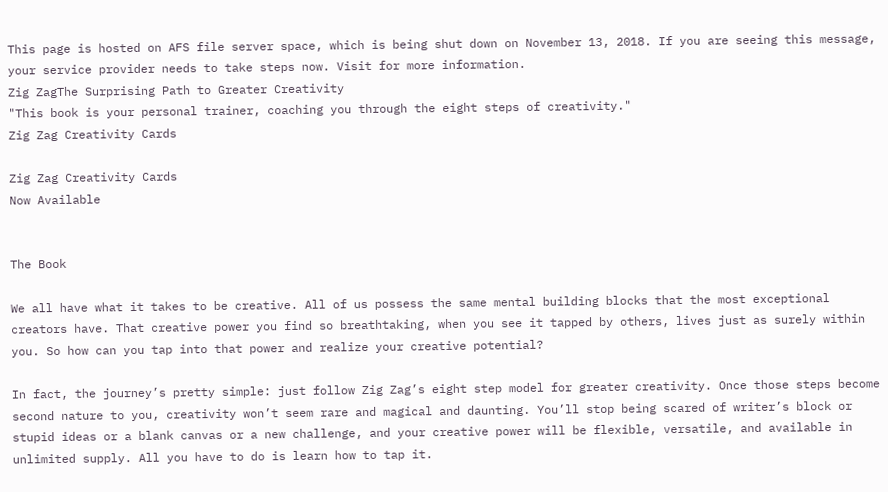This page is hosted on AFS file server space, which is being shut down on November 13, 2018. If you are seeing this message, your service provider needs to take steps now. Visit for more information.
Zig ZagThe Surprising Path to Greater Creativity
"This book is your personal trainer, coaching you through the eight steps of creativity."
Zig Zag Creativity Cards

Zig Zag Creativity Cards
Now Available


The Book

We all have what it takes to be creative. All of us possess the same mental building blocks that the most exceptional creators have. That creative power you find so breathtaking, when you see it tapped by others, lives just as surely within you. So how can you tap into that power and realize your creative potential?

In fact, the journey’s pretty simple: just follow Zig Zag’s eight step model for greater creativity. Once those steps become second nature to you, creativity won’t seem rare and magical and daunting. You’ll stop being scared of writer’s block or stupid ideas or a blank canvas or a new challenge, and your creative power will be flexible, versatile, and available in unlimited supply. All you have to do is learn how to tap it.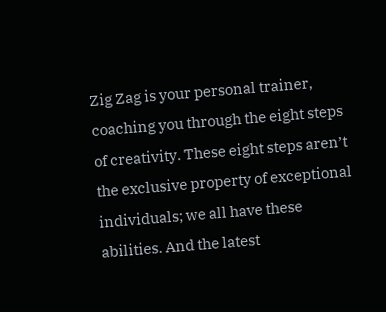Zig Zag is your personal trainer, coaching you through the eight steps of creativity. These eight steps aren’t the exclusive property of exceptional individuals; we all have these abilities. And the latest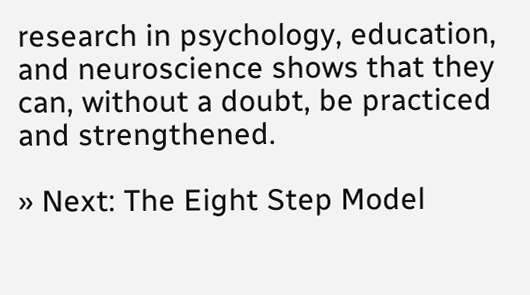research in psychology, education, and neuroscience shows that they can, without a doubt, be practiced and strengthened.

» Next: The Eight Step Model